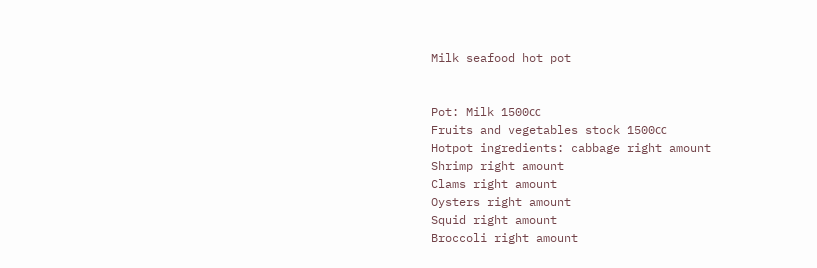Milk seafood hot pot


Pot: Milk 1500㏄
Fruits and vegetables stock 1500㏄
Hotpot ingredients: cabbage right amount
Shrimp right amount
Clams right amount
Oysters right amount
Squid right amount
Broccoli right amount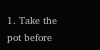1. Take the pot before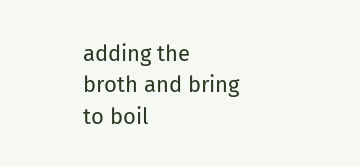adding the broth and bring to boil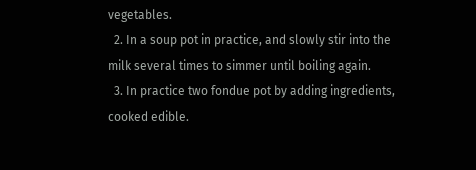vegetables.
  2. In a soup pot in practice, and slowly stir into the milk several times to simmer until boiling again.
  3. In practice two fondue pot by adding ingredients, cooked edible.